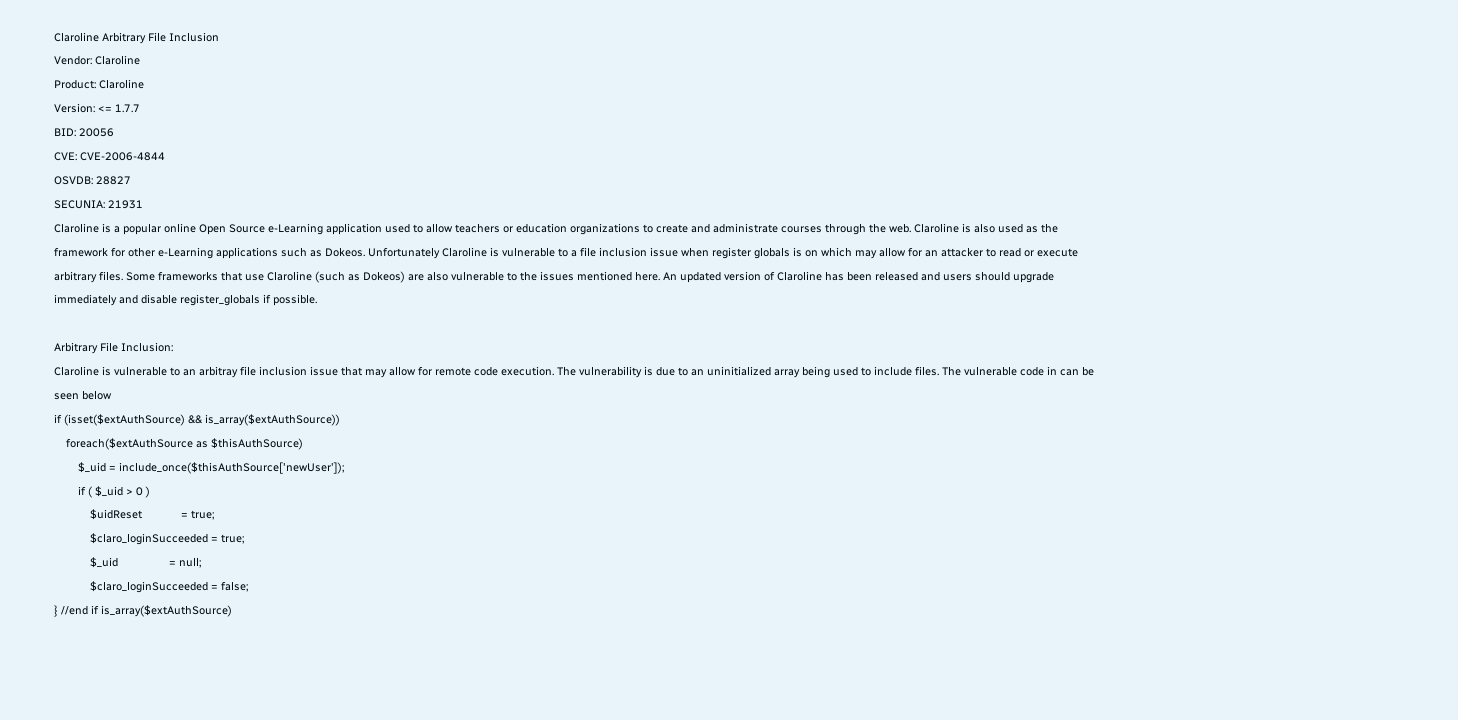Claroline Arbitrary File Inclusion
Vendor: Claroline
Product: Claroline
Version: <= 1.7.7
BID: 20056
CVE: CVE-2006-4844
OSVDB: 28827
SECUNIA: 21931
Claroline is a popular online Open Source e-Learning application used to allow teachers or education organizations to create and administrate courses through the web. Claroline is also used as the framework for other e-Learning applications such as Dokeos. Unfortunately Claroline is vulnerable to a file inclusion issue when register globals is on which may allow for an attacker to read or execute arbitrary files. Some frameworks that use Claroline (such as Dokeos) are also vulnerable to the issues mentioned here. An updated version of Claroline has been released and users should upgrade immediately and disable register_globals if possible.

Arbitrary File Inclusion:
Claroline is vulnerable to an arbitray file inclusion issue that may allow for remote code execution. The vulnerability is due to an uninitialized array being used to include files. The vulnerable code in can be seen below
if (isset($extAuthSource) && is_array($extAuthSource))
    foreach($extAuthSource as $thisAuthSource)
        $_uid = include_once($thisAuthSource['newUser']);
        if ( $_uid > 0 )
            $uidReset             = true;
            $claro_loginSucceeded = true;
            $_uid                 = null;
            $claro_loginSucceeded = false;
} //end if is_array($extAuthSource)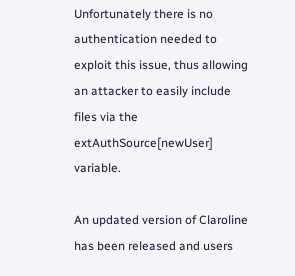Unfortunately there is no authentication needed to exploit this issue, thus allowing an attacker to easily include files via the extAuthSource[newUser] variable.

An updated version of Claroline has been released and users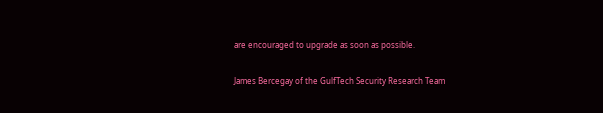are encouraged to upgrade as soon as possible.

James Bercegay of the GulfTech Security Research Team